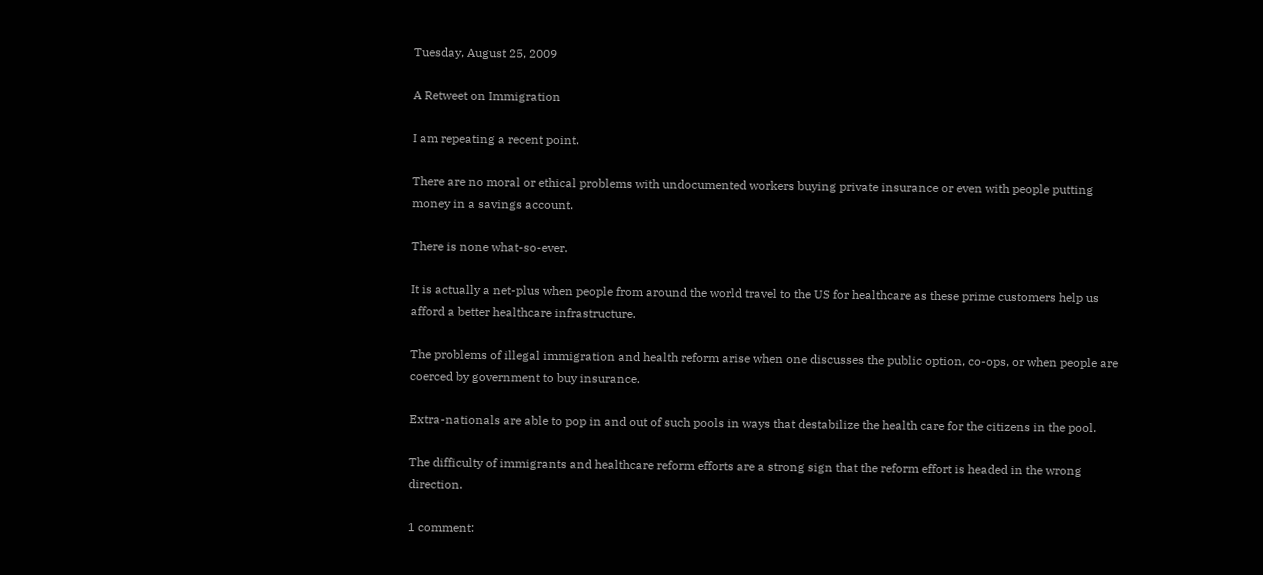Tuesday, August 25, 2009

A Retweet on Immigration

I am repeating a recent point.

There are no moral or ethical problems with undocumented workers buying private insurance or even with people putting money in a savings account.

There is none what-so-ever.

It is actually a net-plus when people from around the world travel to the US for healthcare as these prime customers help us afford a better healthcare infrastructure.

The problems of illegal immigration and health reform arise when one discusses the public option, co-ops, or when people are coerced by government to buy insurance.

Extra-nationals are able to pop in and out of such pools in ways that destabilize the health care for the citizens in the pool.

The difficulty of immigrants and healthcare reform efforts are a strong sign that the reform effort is headed in the wrong direction.

1 comment: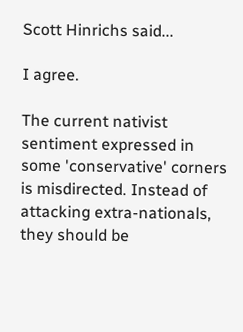Scott Hinrichs said...

I agree.

The current nativist sentiment expressed in some 'conservative' corners is misdirected. Instead of attacking extra-nationals, they should be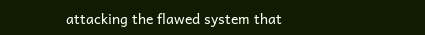attacking the flawed system that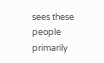sees these people primarily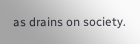as drains on society.